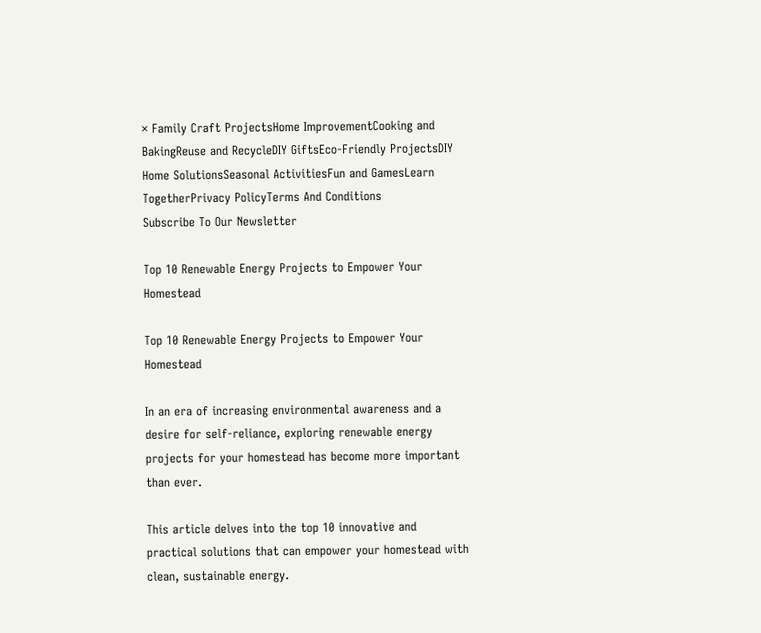× Family Craft ProjectsHome ImprovementCooking and BakingReuse and RecycleDIY GiftsEco-Friendly ProjectsDIY Home SolutionsSeasonal ActivitiesFun and GamesLearn TogetherPrivacy PolicyTerms And Conditions
Subscribe To Our Newsletter

Top 10 Renewable Energy Projects to Empower Your Homestead

Top 10 Renewable Energy Projects to Empower Your Homestead

In an era of increasing environmental awareness and a desire for self-reliance, exploring renewable energy projects for your homestead has become more important than ever.

This article delves into the top 10 innovative and practical solutions that can empower your homestead with clean, sustainable energy.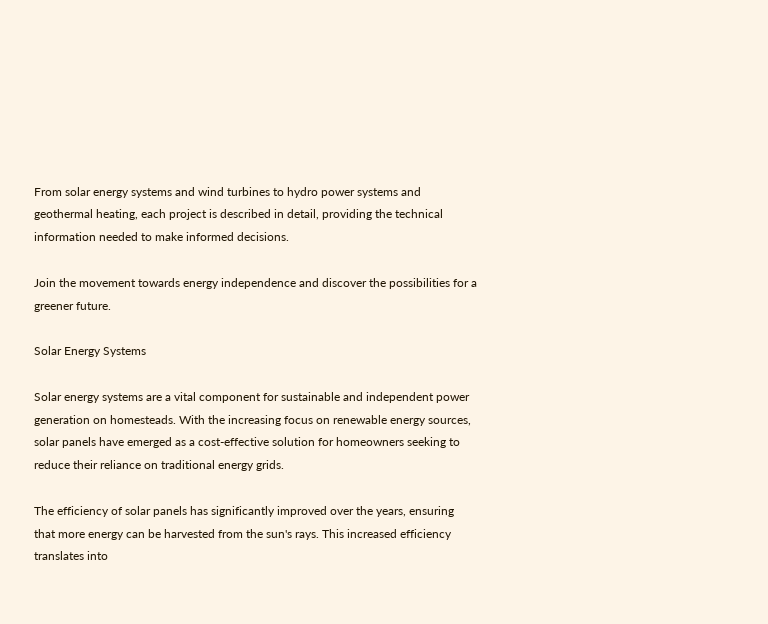From solar energy systems and wind turbines to hydro power systems and geothermal heating, each project is described in detail, providing the technical information needed to make informed decisions.

Join the movement towards energy independence and discover the possibilities for a greener future.

Solar Energy Systems

Solar energy systems are a vital component for sustainable and independent power generation on homesteads. With the increasing focus on renewable energy sources, solar panels have emerged as a cost-effective solution for homeowners seeking to reduce their reliance on traditional energy grids.

The efficiency of solar panels has significantly improved over the years, ensuring that more energy can be harvested from the sun's rays. This increased efficiency translates into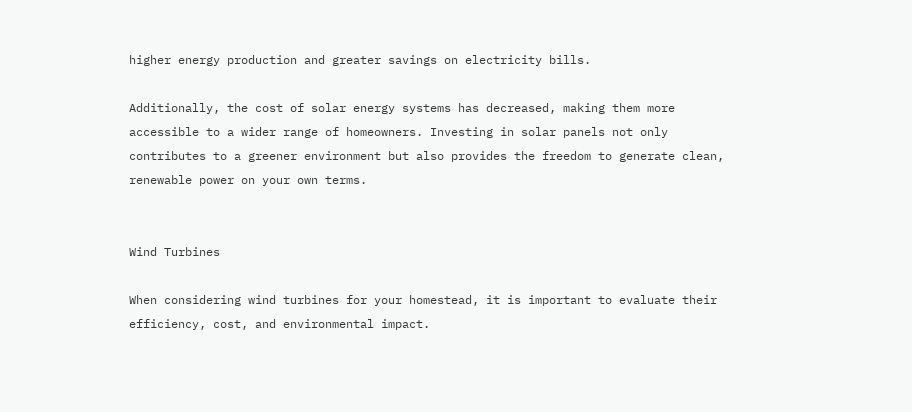higher energy production and greater savings on electricity bills.

Additionally, the cost of solar energy systems has decreased, making them more accessible to a wider range of homeowners. Investing in solar panels not only contributes to a greener environment but also provides the freedom to generate clean, renewable power on your own terms.


Wind Turbines

When considering wind turbines for your homestead, it is important to evaluate their efficiency, cost, and environmental impact.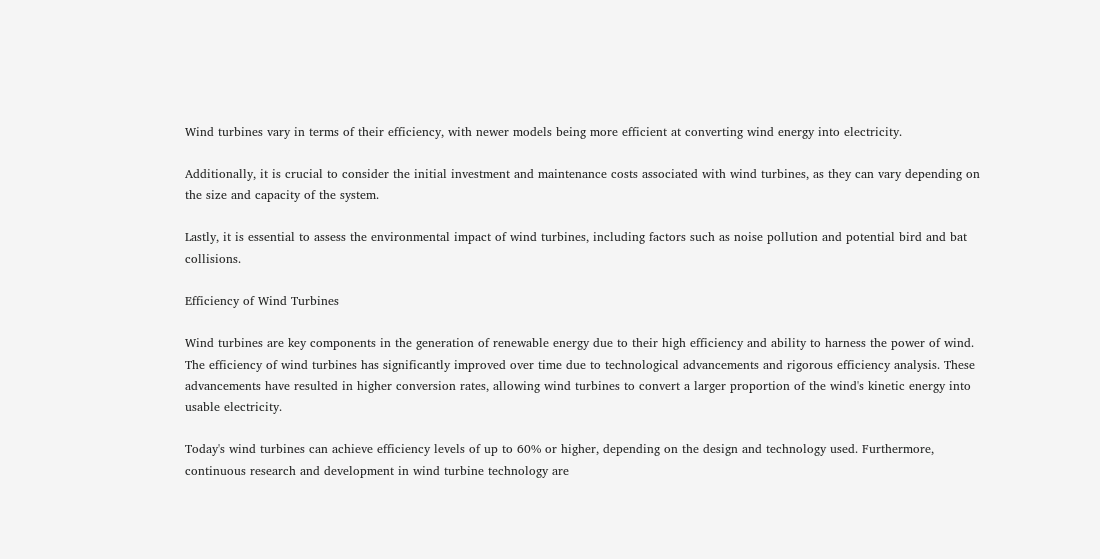Wind turbines vary in terms of their efficiency, with newer models being more efficient at converting wind energy into electricity.

Additionally, it is crucial to consider the initial investment and maintenance costs associated with wind turbines, as they can vary depending on the size and capacity of the system.

Lastly, it is essential to assess the environmental impact of wind turbines, including factors such as noise pollution and potential bird and bat collisions.

Efficiency of Wind Turbines

Wind turbines are key components in the generation of renewable energy due to their high efficiency and ability to harness the power of wind. The efficiency of wind turbines has significantly improved over time due to technological advancements and rigorous efficiency analysis. These advancements have resulted in higher conversion rates, allowing wind turbines to convert a larger proportion of the wind's kinetic energy into usable electricity.

Today's wind turbines can achieve efficiency levels of up to 60% or higher, depending on the design and technology used. Furthermore, continuous research and development in wind turbine technology are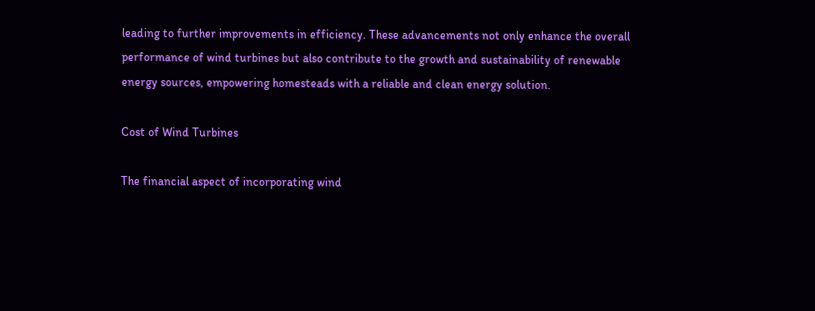leading to further improvements in efficiency. These advancements not only enhance the overall performance of wind turbines but also contribute to the growth and sustainability of renewable energy sources, empowering homesteads with a reliable and clean energy solution.

Cost of Wind Turbines

The financial aspect of incorporating wind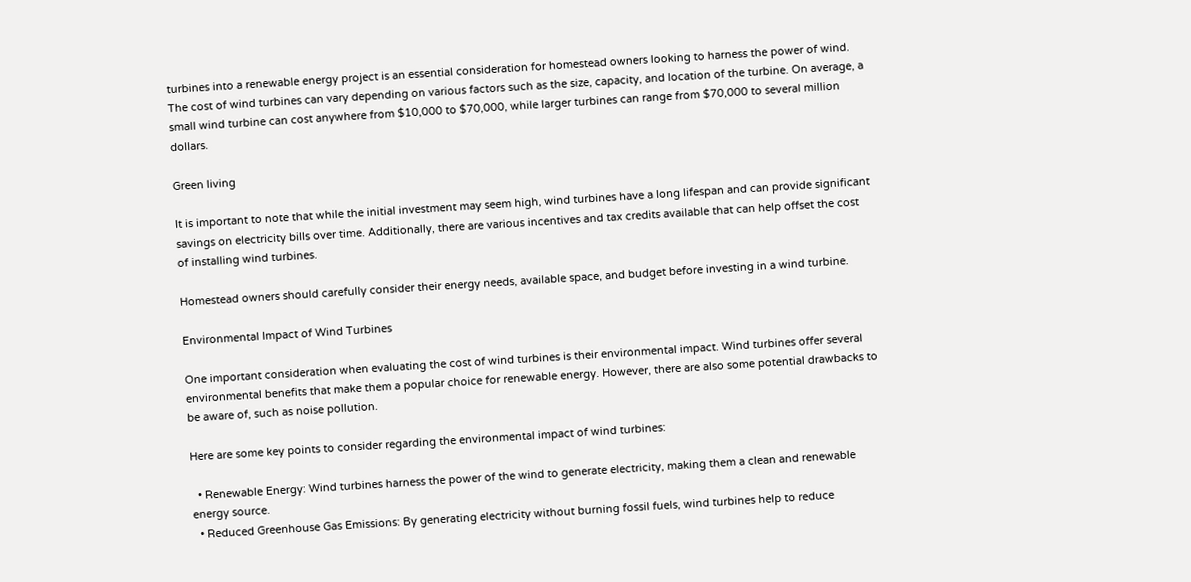turbines into a renewable energy project is an essential consideration for homestead owners looking to harness the power of wind. The cost of wind turbines can vary depending on various factors such as the size, capacity, and location of the turbine. On average, a small wind turbine can cost anywhere from $10,000 to $70,000, while larger turbines can range from $70,000 to several million dollars.

Green living

It is important to note that while the initial investment may seem high, wind turbines have a long lifespan and can provide significant savings on electricity bills over time. Additionally, there are various incentives and tax credits available that can help offset the cost of installing wind turbines.

Homestead owners should carefully consider their energy needs, available space, and budget before investing in a wind turbine.

Environmental Impact of Wind Turbines

One important consideration when evaluating the cost of wind turbines is their environmental impact. Wind turbines offer several environmental benefits that make them a popular choice for renewable energy. However, there are also some potential drawbacks to be aware of, such as noise pollution.

Here are some key points to consider regarding the environmental impact of wind turbines:

  • Renewable Energy: Wind turbines harness the power of the wind to generate electricity, making them a clean and renewable energy source.
  • Reduced Greenhouse Gas Emissions: By generating electricity without burning fossil fuels, wind turbines help to reduce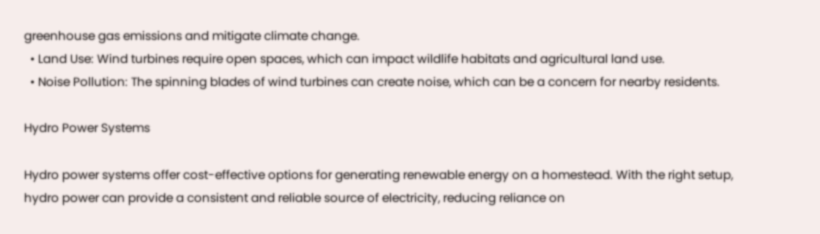greenhouse gas emissions and mitigate climate change.
  • Land Use: Wind turbines require open spaces, which can impact wildlife habitats and agricultural land use.
  • Noise Pollution: The spinning blades of wind turbines can create noise, which can be a concern for nearby residents.

Hydro Power Systems

Hydro power systems offer cost-effective options for generating renewable energy on a homestead. With the right setup, hydro power can provide a consistent and reliable source of electricity, reducing reliance on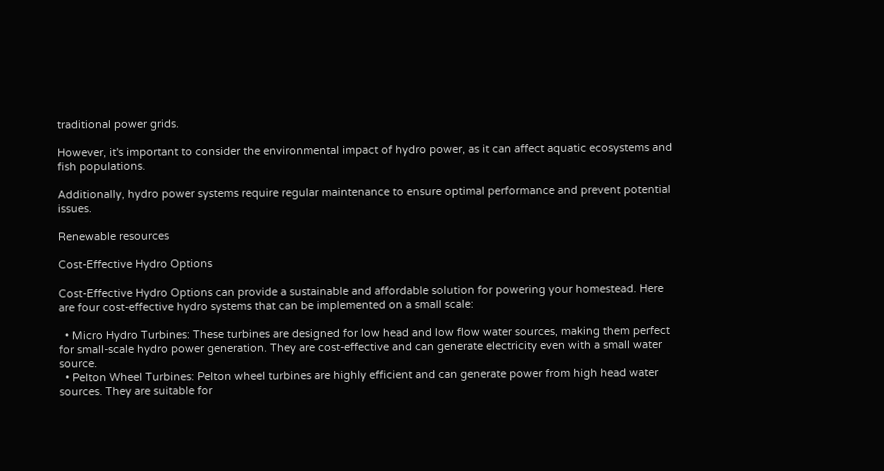traditional power grids.

However, it's important to consider the environmental impact of hydro power, as it can affect aquatic ecosystems and fish populations.

Additionally, hydro power systems require regular maintenance to ensure optimal performance and prevent potential issues.

Renewable resources

Cost-Effective Hydro Options

Cost-Effective Hydro Options can provide a sustainable and affordable solution for powering your homestead. Here are four cost-effective hydro systems that can be implemented on a small scale:

  • Micro Hydro Turbines: These turbines are designed for low head and low flow water sources, making them perfect for small-scale hydro power generation. They are cost-effective and can generate electricity even with a small water source.
  • Pelton Wheel Turbines: Pelton wheel turbines are highly efficient and can generate power from high head water sources. They are suitable for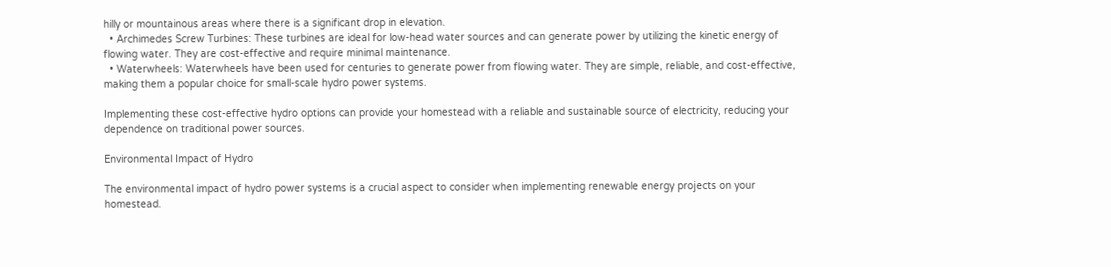hilly or mountainous areas where there is a significant drop in elevation.
  • Archimedes Screw Turbines: These turbines are ideal for low-head water sources and can generate power by utilizing the kinetic energy of flowing water. They are cost-effective and require minimal maintenance.
  • Waterwheels: Waterwheels have been used for centuries to generate power from flowing water. They are simple, reliable, and cost-effective, making them a popular choice for small-scale hydro power systems.

Implementing these cost-effective hydro options can provide your homestead with a reliable and sustainable source of electricity, reducing your dependence on traditional power sources.

Environmental Impact of Hydro

The environmental impact of hydro power systems is a crucial aspect to consider when implementing renewable energy projects on your homestead.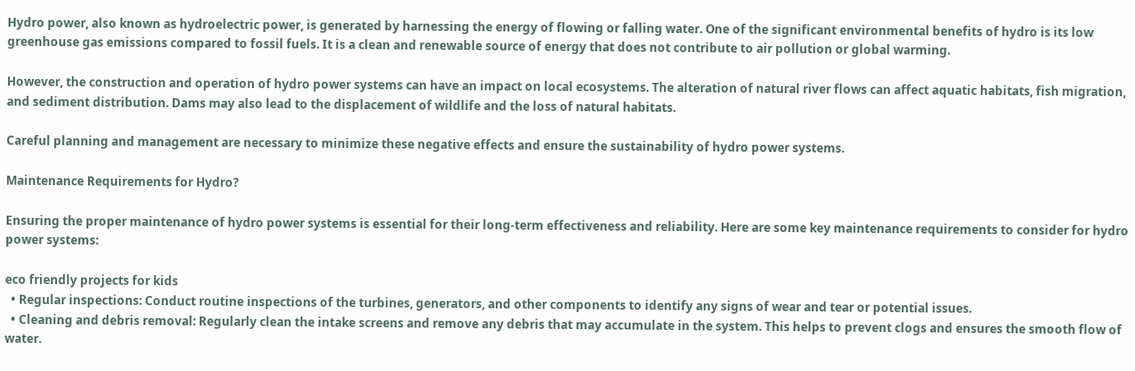Hydro power, also known as hydroelectric power, is generated by harnessing the energy of flowing or falling water. One of the significant environmental benefits of hydro is its low greenhouse gas emissions compared to fossil fuels. It is a clean and renewable source of energy that does not contribute to air pollution or global warming.

However, the construction and operation of hydro power systems can have an impact on local ecosystems. The alteration of natural river flows can affect aquatic habitats, fish migration, and sediment distribution. Dams may also lead to the displacement of wildlife and the loss of natural habitats.

Careful planning and management are necessary to minimize these negative effects and ensure the sustainability of hydro power systems.

Maintenance Requirements for Hydro?

Ensuring the proper maintenance of hydro power systems is essential for their long-term effectiveness and reliability. Here are some key maintenance requirements to consider for hydro power systems:

eco friendly projects for kids
  • Regular inspections: Conduct routine inspections of the turbines, generators, and other components to identify any signs of wear and tear or potential issues.
  • Cleaning and debris removal: Regularly clean the intake screens and remove any debris that may accumulate in the system. This helps to prevent clogs and ensures the smooth flow of water.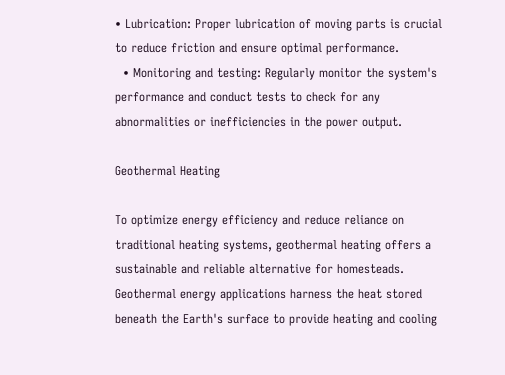• Lubrication: Proper lubrication of moving parts is crucial to reduce friction and ensure optimal performance.
  • Monitoring and testing: Regularly monitor the system's performance and conduct tests to check for any abnormalities or inefficiencies in the power output.

Geothermal Heating

To optimize energy efficiency and reduce reliance on traditional heating systems, geothermal heating offers a sustainable and reliable alternative for homesteads. Geothermal energy applications harness the heat stored beneath the Earth's surface to provide heating and cooling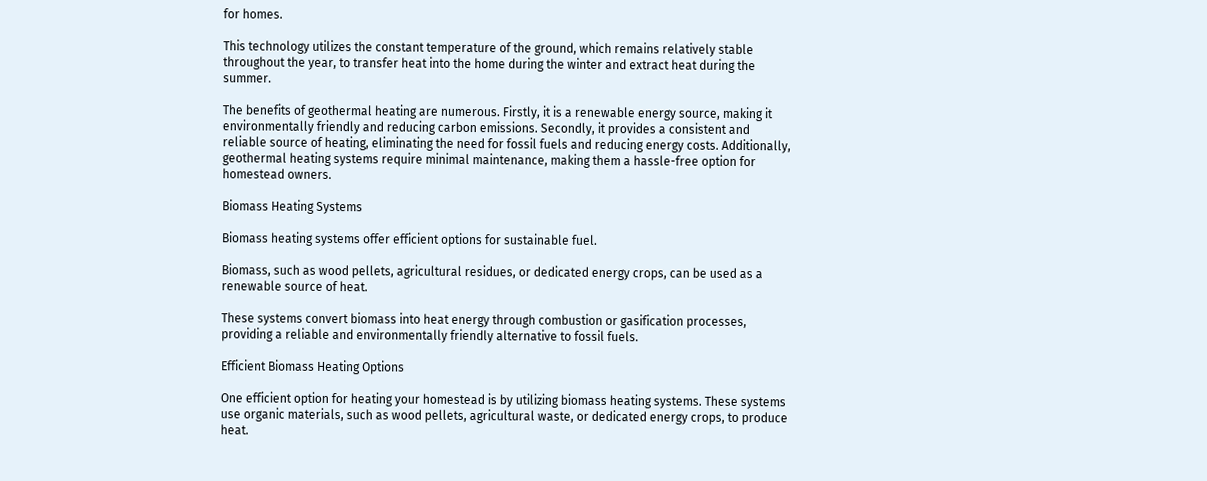for homes.

This technology utilizes the constant temperature of the ground, which remains relatively stable throughout the year, to transfer heat into the home during the winter and extract heat during the summer.

The benefits of geothermal heating are numerous. Firstly, it is a renewable energy source, making it environmentally friendly and reducing carbon emissions. Secondly, it provides a consistent and reliable source of heating, eliminating the need for fossil fuels and reducing energy costs. Additionally, geothermal heating systems require minimal maintenance, making them a hassle-free option for homestead owners.

Biomass Heating Systems

Biomass heating systems offer efficient options for sustainable fuel.

Biomass, such as wood pellets, agricultural residues, or dedicated energy crops, can be used as a renewable source of heat.

These systems convert biomass into heat energy through combustion or gasification processes, providing a reliable and environmentally friendly alternative to fossil fuels.

Efficient Biomass Heating Options

One efficient option for heating your homestead is by utilizing biomass heating systems. These systems use organic materials, such as wood pellets, agricultural waste, or dedicated energy crops, to produce heat.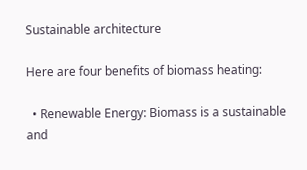Sustainable architecture

Here are four benefits of biomass heating:

  • Renewable Energy: Biomass is a sustainable and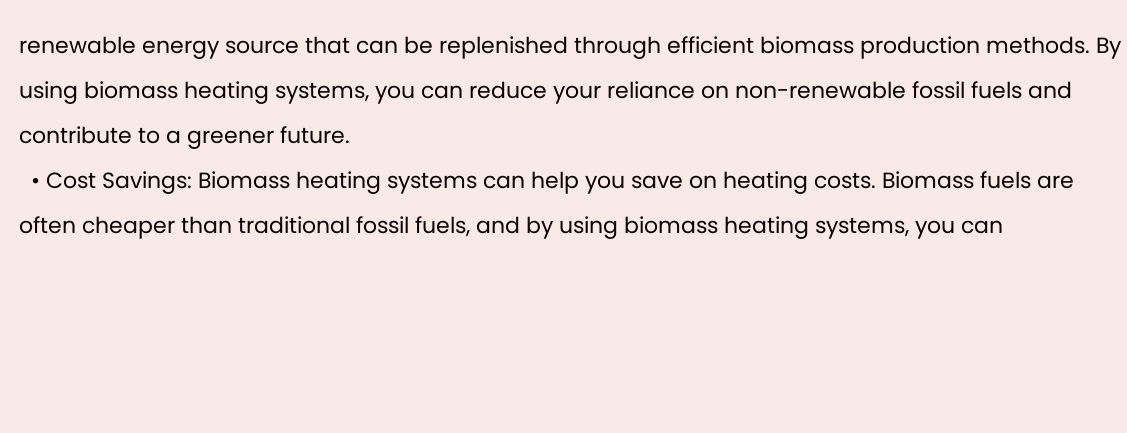renewable energy source that can be replenished through efficient biomass production methods. By using biomass heating systems, you can reduce your reliance on non-renewable fossil fuels and contribute to a greener future.
  • Cost Savings: Biomass heating systems can help you save on heating costs. Biomass fuels are often cheaper than traditional fossil fuels, and by using biomass heating systems, you can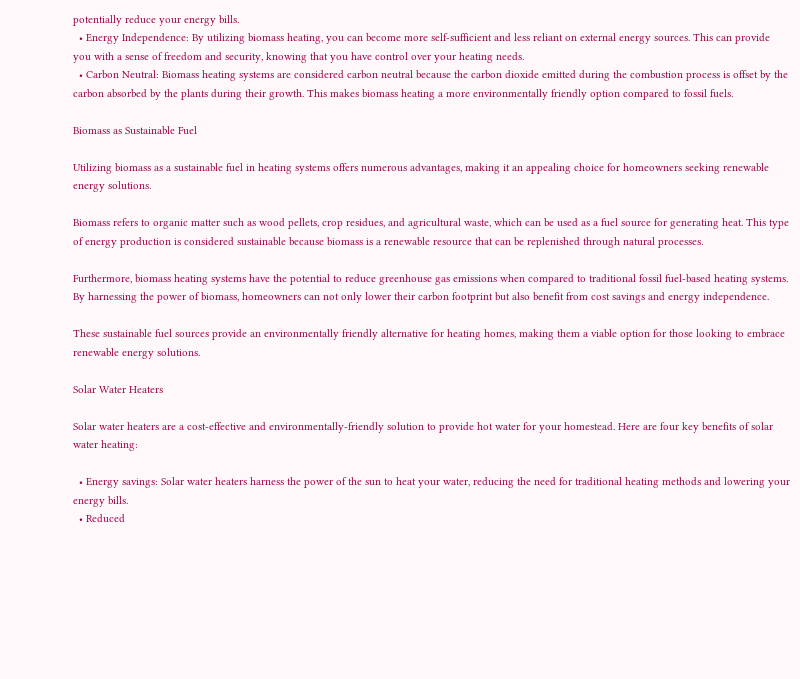potentially reduce your energy bills.
  • Energy Independence: By utilizing biomass heating, you can become more self-sufficient and less reliant on external energy sources. This can provide you with a sense of freedom and security, knowing that you have control over your heating needs.
  • Carbon Neutral: Biomass heating systems are considered carbon neutral because the carbon dioxide emitted during the combustion process is offset by the carbon absorbed by the plants during their growth. This makes biomass heating a more environmentally friendly option compared to fossil fuels.

Biomass as Sustainable Fuel

Utilizing biomass as a sustainable fuel in heating systems offers numerous advantages, making it an appealing choice for homeowners seeking renewable energy solutions.

Biomass refers to organic matter such as wood pellets, crop residues, and agricultural waste, which can be used as a fuel source for generating heat. This type of energy production is considered sustainable because biomass is a renewable resource that can be replenished through natural processes.

Furthermore, biomass heating systems have the potential to reduce greenhouse gas emissions when compared to traditional fossil fuel-based heating systems. By harnessing the power of biomass, homeowners can not only lower their carbon footprint but also benefit from cost savings and energy independence.

These sustainable fuel sources provide an environmentally friendly alternative for heating homes, making them a viable option for those looking to embrace renewable energy solutions.

Solar Water Heaters

Solar water heaters are a cost-effective and environmentally-friendly solution to provide hot water for your homestead. Here are four key benefits of solar water heating:

  • Energy savings: Solar water heaters harness the power of the sun to heat your water, reducing the need for traditional heating methods and lowering your energy bills.
  • Reduced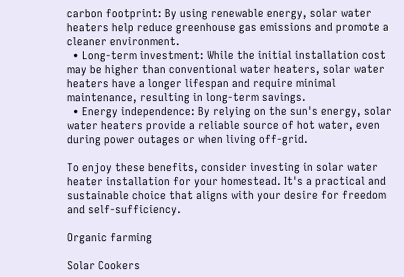carbon footprint: By using renewable energy, solar water heaters help reduce greenhouse gas emissions and promote a cleaner environment.
  • Long-term investment: While the initial installation cost may be higher than conventional water heaters, solar water heaters have a longer lifespan and require minimal maintenance, resulting in long-term savings.
  • Energy independence: By relying on the sun's energy, solar water heaters provide a reliable source of hot water, even during power outages or when living off-grid.

To enjoy these benefits, consider investing in solar water heater installation for your homestead. It's a practical and sustainable choice that aligns with your desire for freedom and self-sufficiency.

Organic farming

Solar Cookers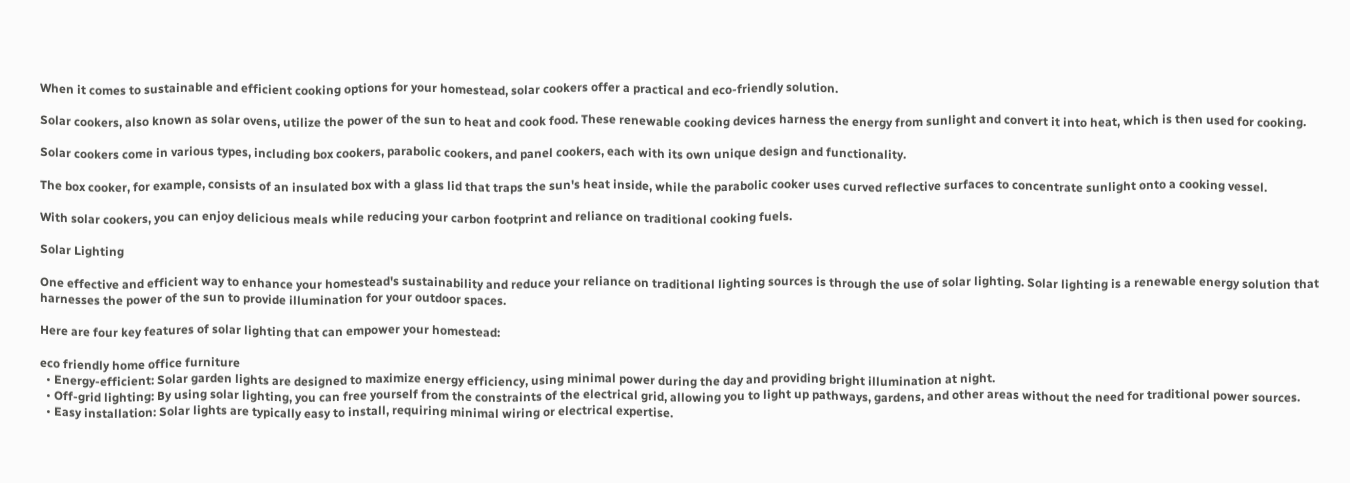When it comes to sustainable and efficient cooking options for your homestead, solar cookers offer a practical and eco-friendly solution.

Solar cookers, also known as solar ovens, utilize the power of the sun to heat and cook food. These renewable cooking devices harness the energy from sunlight and convert it into heat, which is then used for cooking.

Solar cookers come in various types, including box cookers, parabolic cookers, and panel cookers, each with its own unique design and functionality.

The box cooker, for example, consists of an insulated box with a glass lid that traps the sun's heat inside, while the parabolic cooker uses curved reflective surfaces to concentrate sunlight onto a cooking vessel.

With solar cookers, you can enjoy delicious meals while reducing your carbon footprint and reliance on traditional cooking fuels.

Solar Lighting

One effective and efficient way to enhance your homestead's sustainability and reduce your reliance on traditional lighting sources is through the use of solar lighting. Solar lighting is a renewable energy solution that harnesses the power of the sun to provide illumination for your outdoor spaces.

Here are four key features of solar lighting that can empower your homestead:

eco friendly home office furniture
  • Energy-efficient: Solar garden lights are designed to maximize energy efficiency, using minimal power during the day and providing bright illumination at night.
  • Off-grid lighting: By using solar lighting, you can free yourself from the constraints of the electrical grid, allowing you to light up pathways, gardens, and other areas without the need for traditional power sources.
  • Easy installation: Solar lights are typically easy to install, requiring minimal wiring or electrical expertise.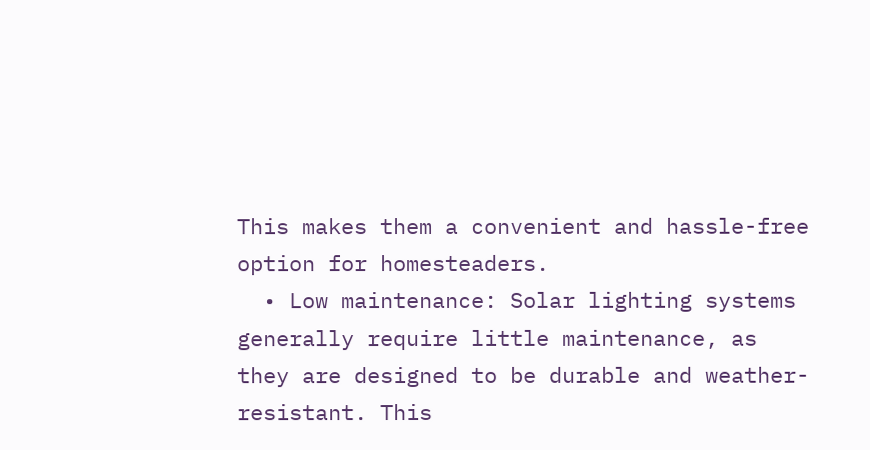This makes them a convenient and hassle-free option for homesteaders.
  • Low maintenance: Solar lighting systems generally require little maintenance, as they are designed to be durable and weather-resistant. This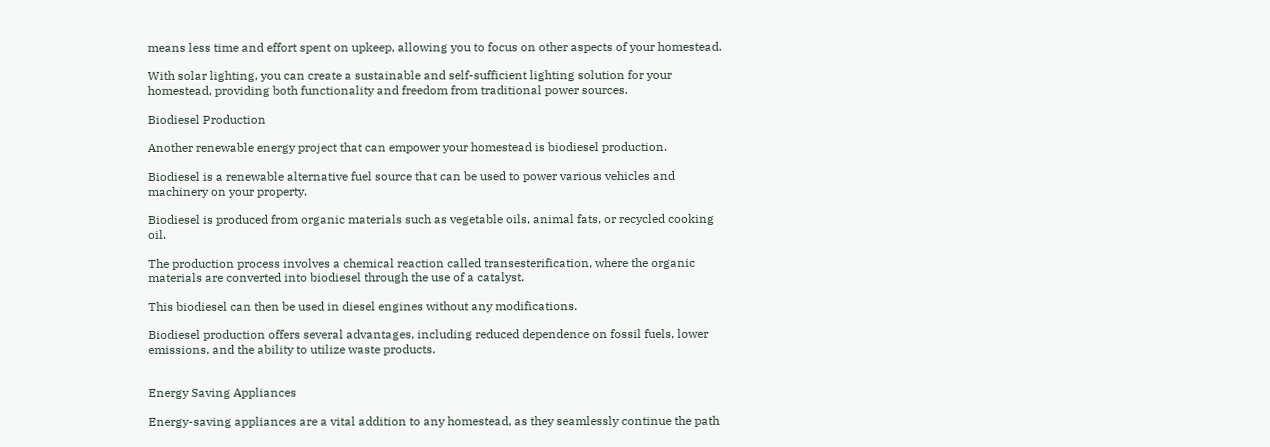means less time and effort spent on upkeep, allowing you to focus on other aspects of your homestead.

With solar lighting, you can create a sustainable and self-sufficient lighting solution for your homestead, providing both functionality and freedom from traditional power sources.

Biodiesel Production

Another renewable energy project that can empower your homestead is biodiesel production.

Biodiesel is a renewable alternative fuel source that can be used to power various vehicles and machinery on your property.

Biodiesel is produced from organic materials such as vegetable oils, animal fats, or recycled cooking oil.

The production process involves a chemical reaction called transesterification, where the organic materials are converted into biodiesel through the use of a catalyst.

This biodiesel can then be used in diesel engines without any modifications.

Biodiesel production offers several advantages, including reduced dependence on fossil fuels, lower emissions, and the ability to utilize waste products.


Energy Saving Appliances

Energy-saving appliances are a vital addition to any homestead, as they seamlessly continue the path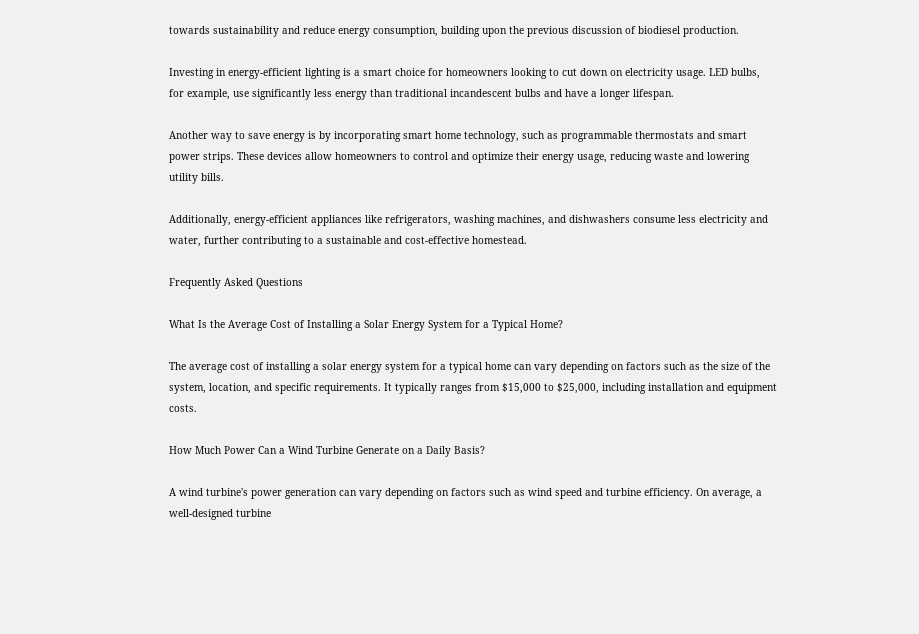towards sustainability and reduce energy consumption, building upon the previous discussion of biodiesel production.

Investing in energy-efficient lighting is a smart choice for homeowners looking to cut down on electricity usage. LED bulbs, for example, use significantly less energy than traditional incandescent bulbs and have a longer lifespan.

Another way to save energy is by incorporating smart home technology, such as programmable thermostats and smart power strips. These devices allow homeowners to control and optimize their energy usage, reducing waste and lowering utility bills.

Additionally, energy-efficient appliances like refrigerators, washing machines, and dishwashers consume less electricity and water, further contributing to a sustainable and cost-effective homestead.

Frequently Asked Questions

What Is the Average Cost of Installing a Solar Energy System for a Typical Home?

The average cost of installing a solar energy system for a typical home can vary depending on factors such as the size of the system, location, and specific requirements. It typically ranges from $15,000 to $25,000, including installation and equipment costs.

How Much Power Can a Wind Turbine Generate on a Daily Basis?

A wind turbine's power generation can vary depending on factors such as wind speed and turbine efficiency. On average, a well-designed turbine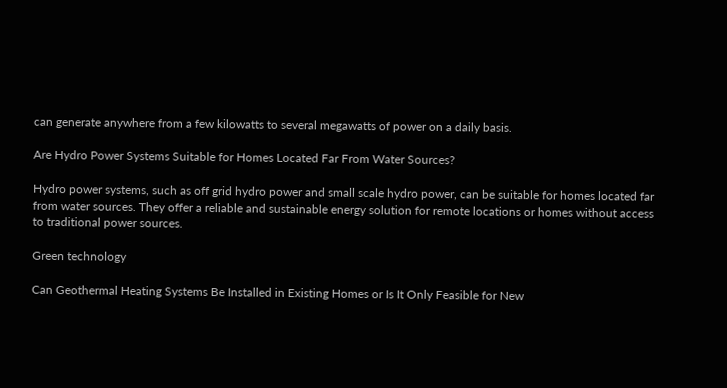can generate anywhere from a few kilowatts to several megawatts of power on a daily basis.

Are Hydro Power Systems Suitable for Homes Located Far From Water Sources?

Hydro power systems, such as off grid hydro power and small scale hydro power, can be suitable for homes located far from water sources. They offer a reliable and sustainable energy solution for remote locations or homes without access to traditional power sources.

Green technology

Can Geothermal Heating Systems Be Installed in Existing Homes or Is It Only Feasible for New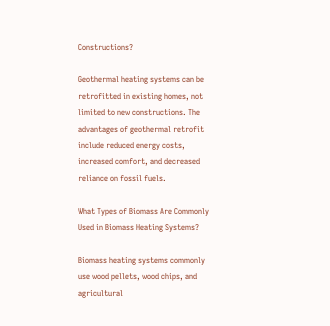Constructions?

Geothermal heating systems can be retrofitted in existing homes, not limited to new constructions. The advantages of geothermal retrofit include reduced energy costs, increased comfort, and decreased reliance on fossil fuels.

What Types of Biomass Are Commonly Used in Biomass Heating Systems?

Biomass heating systems commonly use wood pellets, wood chips, and agricultural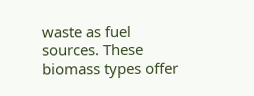waste as fuel sources. These biomass types offer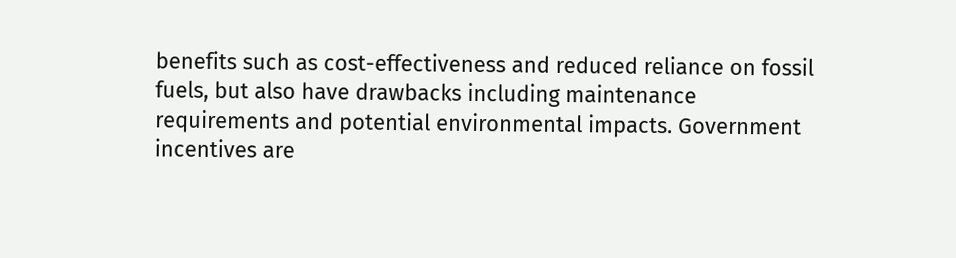benefits such as cost-effectiveness and reduced reliance on fossil fuels, but also have drawbacks including maintenance requirements and potential environmental impacts. Government incentives are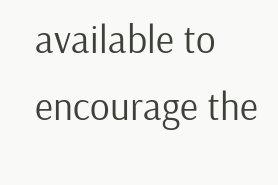available to encourage the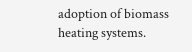adoption of biomass heating systems.